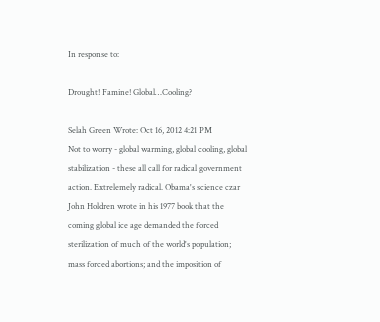In response to:

Drought! Famine! Global…Cooling?

Selah Green Wrote: Oct 16, 2012 4:21 PM
Not to worry - global warming, global cooling, global stabilization - these all call for radical government action. Extrelemely radical. Obama's science czar John Holdren wrote in his 1977 book that the coming global ice age demanded the forced sterilization of much of the world's population; mass forced abortions; and the imposition of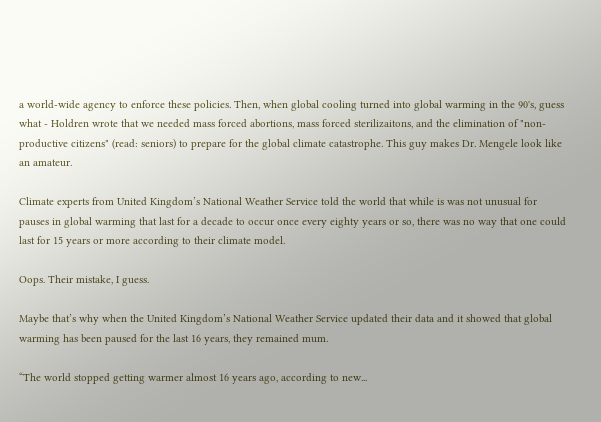a world-wide agency to enforce these policies. Then, when global cooling turned into global warming in the 90's, guess what - Holdren wrote that we needed mass forced abortions, mass forced sterilizaitons, and the elimination of "non-productive citizens" (read: seniors) to prepare for the global climate catastrophe. This guy makes Dr. Mengele look like an amateur.

Climate experts from United Kingdom’s National Weather Service told the world that while is was not unusual for pauses in global warming that last for a decade to occur once every eighty years or so, there was no way that one could last for 15 years or more according to their climate model.

Oops. Their mistake, I guess.

Maybe that’s why when the United Kingdom’s National Weather Service updated their data and it showed that global warming has been paused for the last 16 years, they remained mum.

“The world stopped getting warmer almost 16 years ago, according to new...